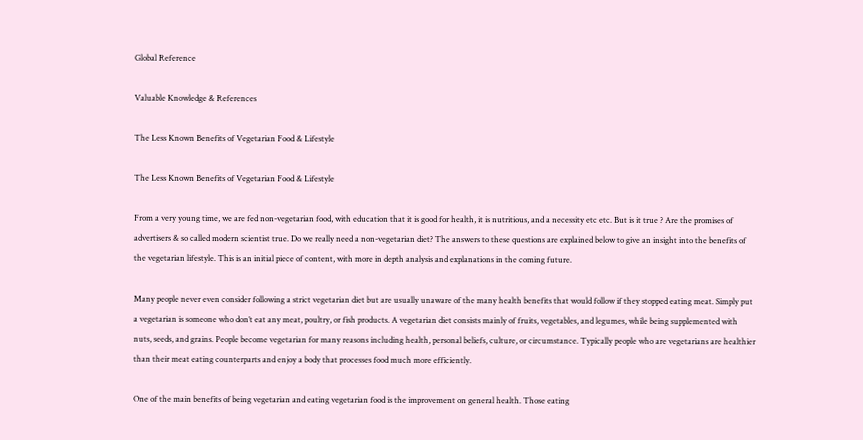Global Reference

Valuable Knowledge & References

The Less Known Benefits of Vegetarian Food & Lifestyle

The Less Known Benefits of Vegetarian Food & Lifestyle

From a very young time, we are fed non-vegetarian food, with education that it is good for health, it is nutritious, and a necessity etc etc. But is it true ? Are the promises of advertisers & so called modern scientist true. Do we really need a non-vegetarian diet? The answers to these questions are explained below to give an insight into the benefits of the vegetarian lifestyle. This is an initial piece of content, with more in depth analysis and explanations in the coming future.

Many people never even consider following a strict vegetarian diet but are usually unaware of the many health benefits that would follow if they stopped eating meat. Simply put a vegetarian is someone who don’t eat any meat, poultry, or fish products. A vegetarian diet consists mainly of fruits, vegetables, and legumes, while being supplemented with nuts, seeds, and grains. People become vegetarian for many reasons including health, personal beliefs, culture, or circumstance. Typically people who are vegetarians are healthier than their meat eating counterparts and enjoy a body that processes food much more efficiently.

One of the main benefits of being vegetarian and eating vegetarian food is the improvement on general health. Those eating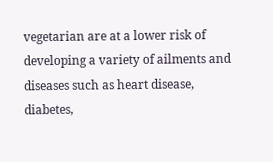vegetarian are at a lower risk of developing a variety of ailments and diseases such as heart disease, diabetes,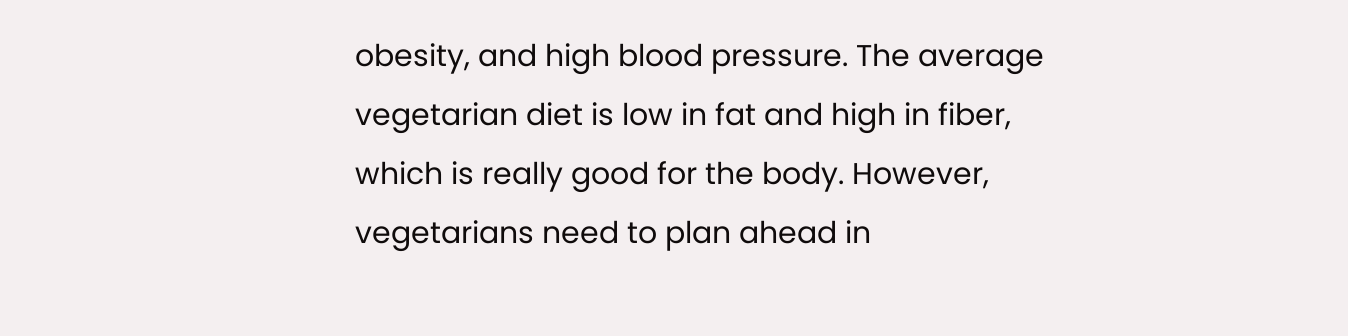obesity, and high blood pressure. The average vegetarian diet is low in fat and high in fiber, which is really good for the body. However, vegetarians need to plan ahead in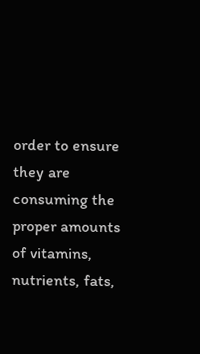order to ensure they are consuming the proper amounts of vitamins, nutrients, fats,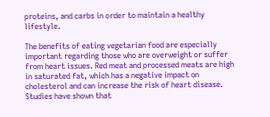proteins, and carbs in order to maintain a healthy lifestyle.

The benefits of eating vegetarian food are especially important regarding those who are overweight or suffer from heart issues. Red meat and processed meats are high in saturated fat, which has a negative impact on cholesterol and can increase the risk of heart disease. Studies have shown that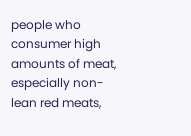people who consumer high amounts of meat, especially non-lean red meats,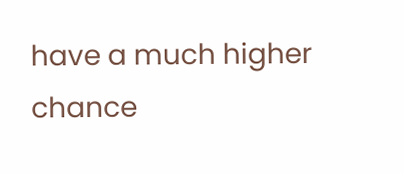have a much higher chance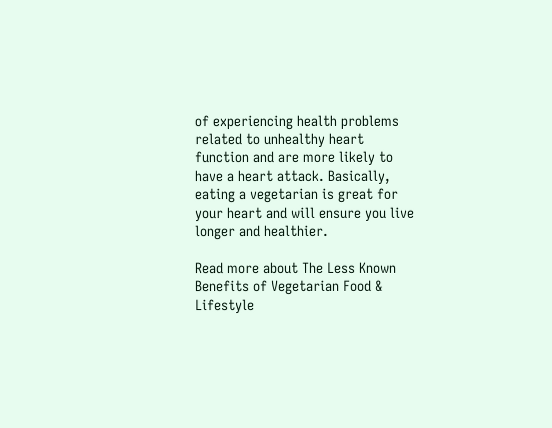of experiencing health problems related to unhealthy heart function and are more likely to have a heart attack. Basically, eating a vegetarian is great for your heart and will ensure you live longer and healthier.

Read more about The Less Known Benefits of Vegetarian Food & Lifestyle